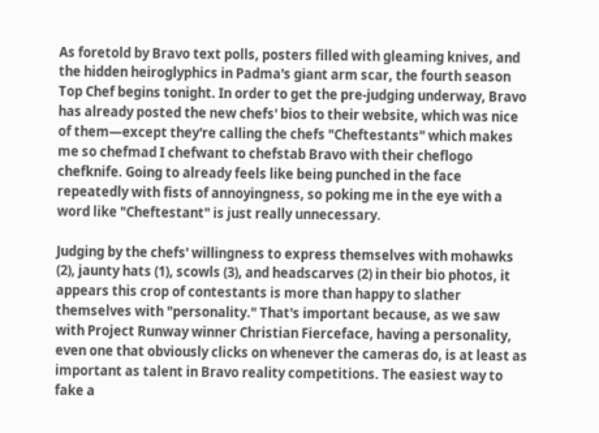As foretold by Bravo text polls, posters filled with gleaming knives, and the hidden heiroglyphics in Padma's giant arm scar, the fourth season Top Chef begins tonight. In order to get the pre-judging underway, Bravo has already posted the new chefs' bios to their website, which was nice of them—except they're calling the chefs "Cheftestants" which makes me so chefmad I chefwant to chefstab Bravo with their cheflogo chefknife. Going to already feels like being punched in the face repeatedly with fists of annoyingness, so poking me in the eye with a word like "Cheftestant" is just really unnecessary.

Judging by the chefs' willingness to express themselves with mohawks (2), jaunty hats (1), scowls (3), and headscarves (2) in their bio photos, it appears this crop of contestants is more than happy to slather themselves with "personality." That's important because, as we saw with Project Runway winner Christian Fierceface, having a personality, even one that obviously clicks on whenever the cameras do, is at least as important as talent in Bravo reality competitions. The easiest way to fake a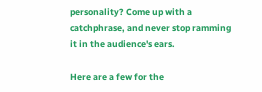personality? Come up with a catchphrase, and never stop ramming it in the audience's ears.

Here are a few for the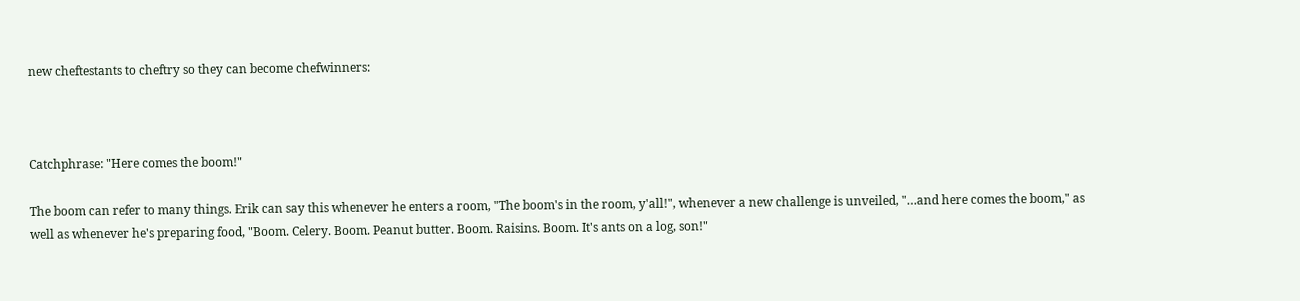new cheftestants to cheftry so they can become chefwinners:



Catchphrase: "Here comes the boom!"

The boom can refer to many things. Erik can say this whenever he enters a room, "The boom's in the room, y'all!", whenever a new challenge is unveiled, "…and here comes the boom," as well as whenever he's preparing food, "Boom. Celery. Boom. Peanut butter. Boom. Raisins. Boom. It's ants on a log, son!"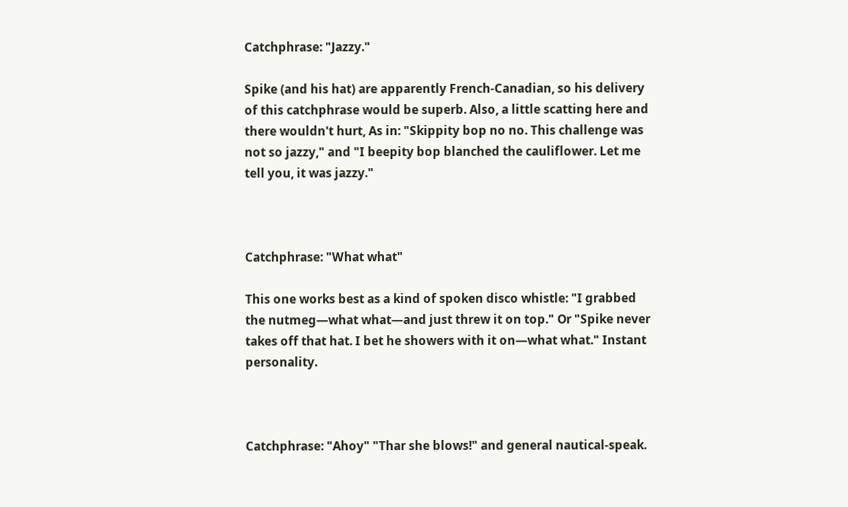Catchphrase: "Jazzy."

Spike (and his hat) are apparently French-Canadian, so his delivery of this catchphrase would be superb. Also, a little scatting here and there wouldn't hurt, As in: "Skippity bop no no. This challenge was not so jazzy," and "I beepity bop blanched the cauliflower. Let me tell you, it was jazzy."



Catchphrase: "What what"

This one works best as a kind of spoken disco whistle: "I grabbed the nutmeg—what what—and just threw it on top." Or "Spike never takes off that hat. I bet he showers with it on—what what." Instant personality.



Catchphrase: "Ahoy" "Thar she blows!" and general nautical-speak.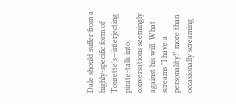Dale should suffer from a highly-specific form of Tourette's—interjecting pirate-talk into conversations seemingly against his will. What screams "I have a personality!" more than occasionally screaming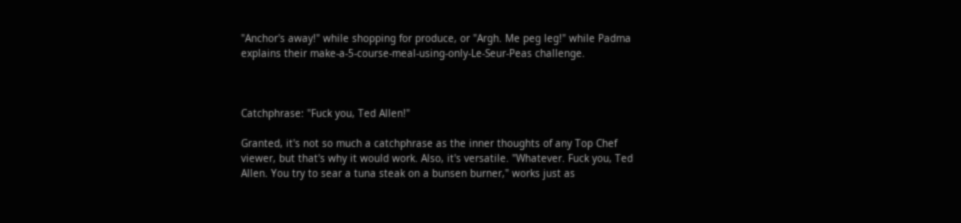"Anchor's away!" while shopping for produce, or "Argh. Me peg leg!" while Padma explains their make-a-5-course-meal-using-only-Le-Seur-Peas challenge.



Catchphrase: "Fuck you, Ted Allen!"

Granted, it's not so much a catchphrase as the inner thoughts of any Top Chef viewer, but that's why it would work. Also, it's versatile. "Whatever. Fuck you, Ted Allen. You try to sear a tuna steak on a bunsen burner," works just as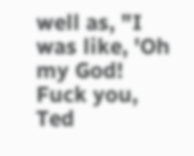well as, "I was like, 'Oh my God! Fuck you, Ted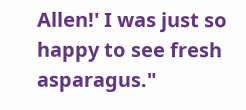Allen!' I was just so happy to see fresh asparagus."